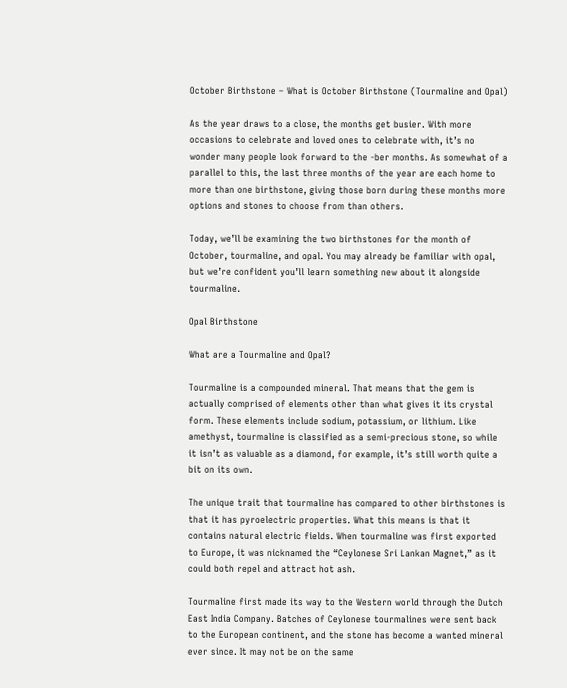October Birthstone – What is October Birthstone (Tourmaline and Opal)

As the year draws to a close, the months get busier. With more occasions to celebrate and loved ones to celebrate with, it’s no wonder many people look forward to the -ber months. As somewhat of a parallel to this, the last three months of the year are each home to more than one birthstone, giving those born during these months more options and stones to choose from than others.

Today, we’ll be examining the two birthstones for the month of October, tourmaline, and opal. You may already be familiar with opal, but we’re confident you’ll learn something new about it alongside tourmaline.

Opal Birthstone

What are a Tourmaline and Opal?

Tourmaline is a compounded mineral. That means that the gem is actually comprised of elements other than what gives it its crystal form. These elements include sodium, potassium, or lithium. Like amethyst, tourmaline is classified as a semi-precious stone, so while it isn’t as valuable as a diamond, for example, it’s still worth quite a bit on its own.

The unique trait that tourmaline has compared to other birthstones is that it has pyroelectric properties. What this means is that it contains natural electric fields. When tourmaline was first exported to Europe, it was nicknamed the “Ceylonese Sri Lankan Magnet,” as it could both repel and attract hot ash.

Tourmaline first made its way to the Western world through the Dutch East India Company. Batches of Ceylonese tourmalines were sent back to the European continent, and the stone has become a wanted mineral ever since. It may not be on the same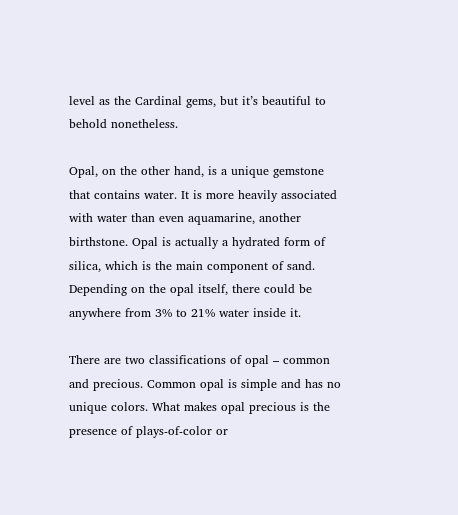level as the Cardinal gems, but it’s beautiful to behold nonetheless.

Opal, on the other hand, is a unique gemstone that contains water. It is more heavily associated with water than even aquamarine, another birthstone. Opal is actually a hydrated form of silica, which is the main component of sand. Depending on the opal itself, there could be anywhere from 3% to 21% water inside it.

There are two classifications of opal – common and precious. Common opal is simple and has no unique colors. What makes opal precious is the presence of plays-of-color or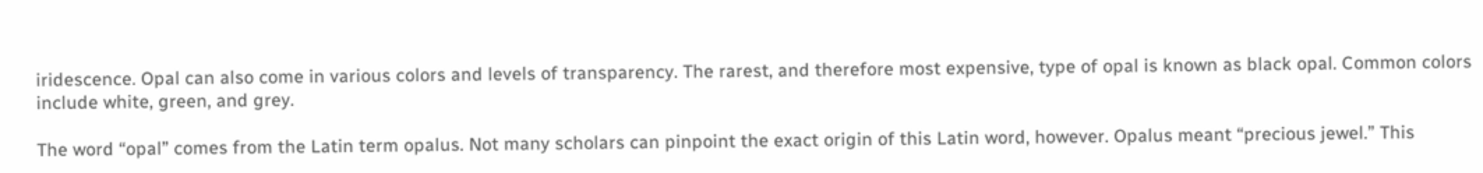iridescence. Opal can also come in various colors and levels of transparency. The rarest, and therefore most expensive, type of opal is known as black opal. Common colors include white, green, and grey.

The word “opal” comes from the Latin term opalus. Not many scholars can pinpoint the exact origin of this Latin word, however. Opalus meant “precious jewel.” This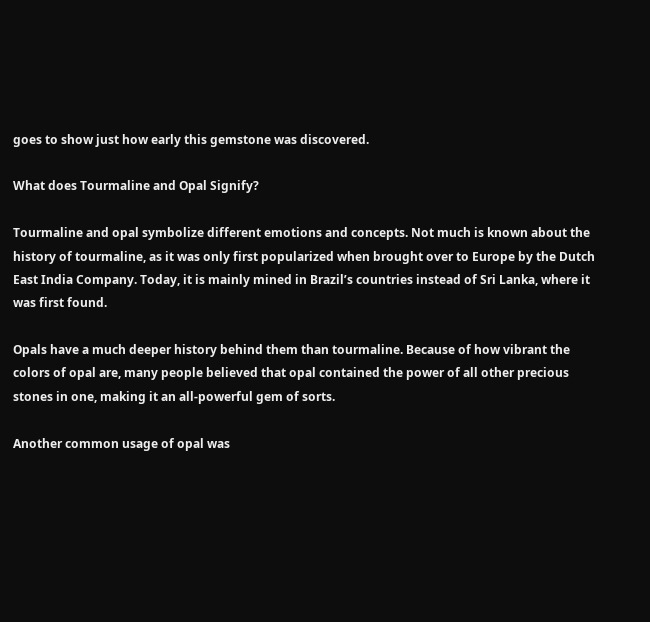goes to show just how early this gemstone was discovered.

What does Tourmaline and Opal Signify?

Tourmaline and opal symbolize different emotions and concepts. Not much is known about the history of tourmaline, as it was only first popularized when brought over to Europe by the Dutch East India Company. Today, it is mainly mined in Brazil’s countries instead of Sri Lanka, where it was first found.

Opals have a much deeper history behind them than tourmaline. Because of how vibrant the colors of opal are, many people believed that opal contained the power of all other precious stones in one, making it an all-powerful gem of sorts.

Another common usage of opal was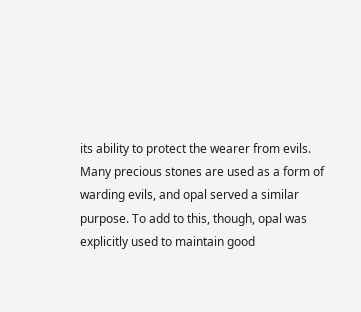its ability to protect the wearer from evils. Many precious stones are used as a form of warding evils, and opal served a similar purpose. To add to this, though, opal was explicitly used to maintain good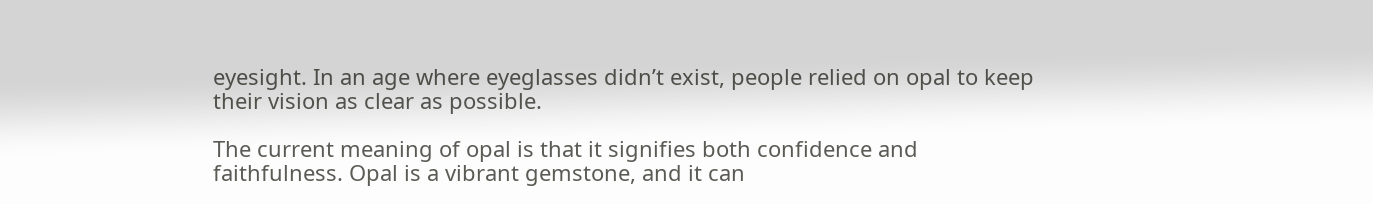eyesight. In an age where eyeglasses didn’t exist, people relied on opal to keep their vision as clear as possible.

The current meaning of opal is that it signifies both confidence and faithfulness. Opal is a vibrant gemstone, and it can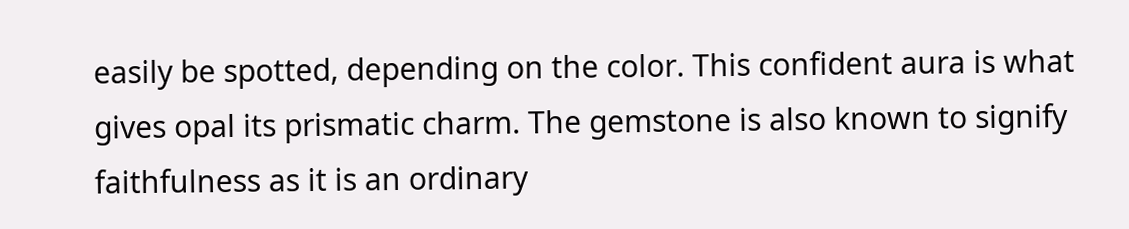easily be spotted, depending on the color. This confident aura is what gives opal its prismatic charm. The gemstone is also known to signify faithfulness as it is an ordinary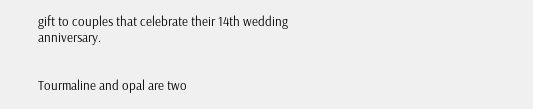gift to couples that celebrate their 14th wedding anniversary.


Tourmaline and opal are two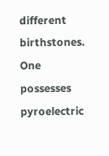different birthstones. One possesses pyroelectric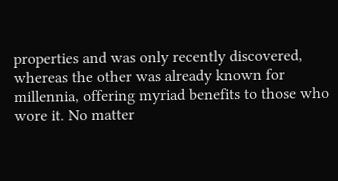properties and was only recently discovered, whereas the other was already known for millennia, offering myriad benefits to those who wore it. No matter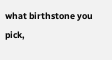what birthstone you pick,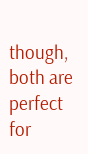though, both are perfect for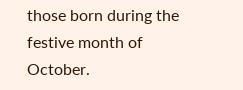those born during the festive month of October.